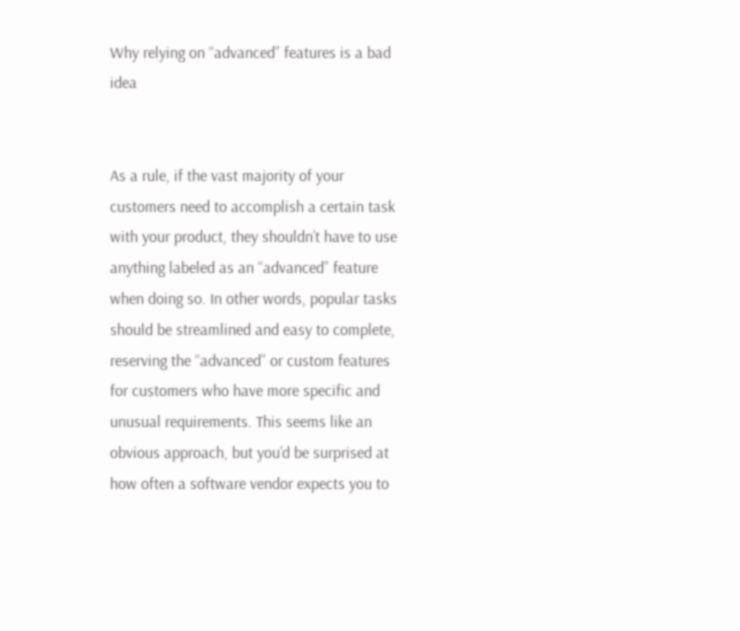Why relying on “advanced” features is a bad idea


As a rule, if the vast majority of your customers need to accomplish a certain task with your product, they shouldn’t have to use anything labeled as an “advanced” feature when doing so. In other words, popular tasks should be streamlined and easy to complete, reserving the “advanced” or custom features for customers who have more specific and unusual requirements. This seems like an obvious approach, but you’d be surprised at how often a software vendor expects you to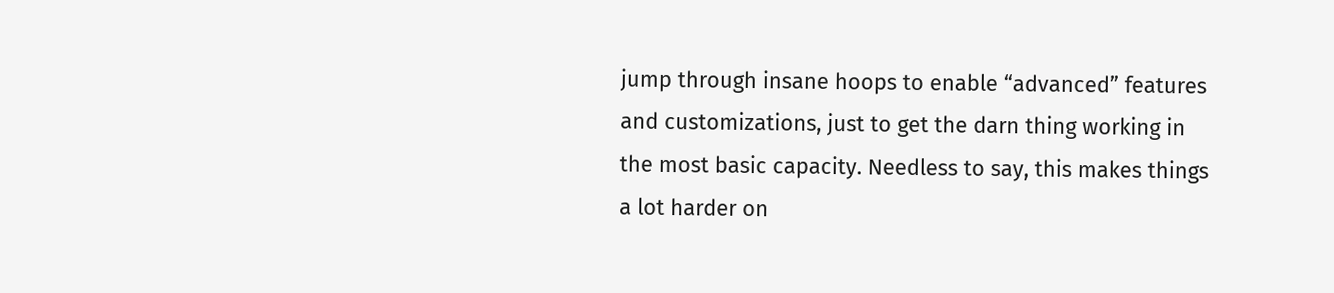jump through insane hoops to enable “advanced” features and customizations, just to get the darn thing working in the most basic capacity. Needless to say, this makes things a lot harder on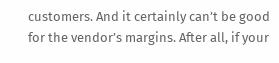customers. And it certainly can’t be good for the vendor’s margins. After all, if your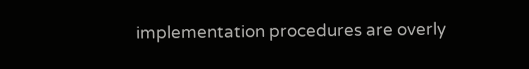implementation procedures are overly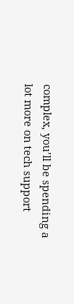complex, you’ll be spending a lot more on tech support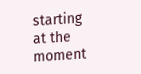starting at the moment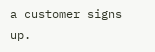a customer signs up.